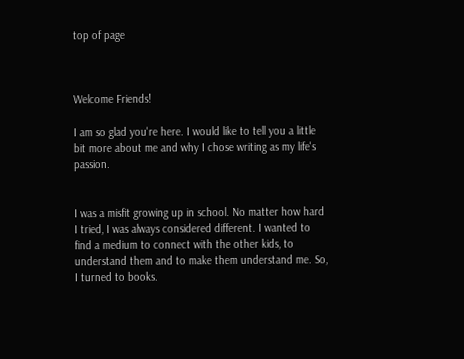top of page



Welcome Friends!

I am so glad you're here. I would like to tell you a little bit more about me and why I chose writing as my life's passion.


I was a misfit growing up in school. No matter how hard I tried, I was always considered different. I wanted to find a medium to connect with the other kids, to understand them and to make them understand me. So, I turned to books.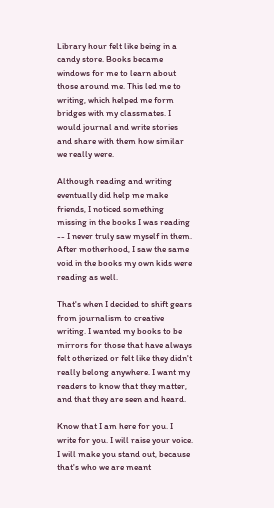Library hour felt like being in a candy store. Books became windows for me to learn about those around me. This led me to writing, which helped me form bridges with my classmates. I would journal and write stories and share with them how similar we really were.

Although reading and writing eventually did help me make friends, I noticed something missing in the books I was reading -- I never truly saw myself in them. After motherhood, I saw the same void in the books my own kids were reading as well.

That's when I decided to shift gears from journalism to creative writing. I wanted my books to be mirrors for those that have always felt otherized or felt like they didn't really belong anywhere. I want my readers to know that they matter, and that they are seen and heard.

Know that I am here for you. I write for you. I will raise your voice. I will make you stand out, because that's who we are meant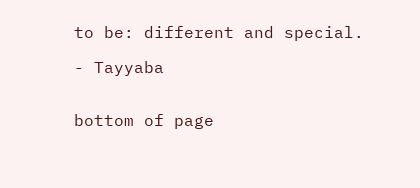to be: different and special.

- Tayyaba


bottom of page